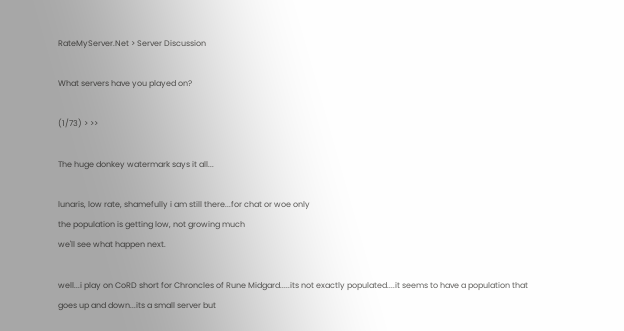RateMyServer.Net > Server Discussion

What servers have you played on?

(1/73) > >>

The huge donkey watermark says it all...

lunaris, low rate, shamefully i am still there...for chat or woe only
the population is getting low, not growing much
we'll see what happen next.

well...i play on CoRD short for Chroncles of Rune Midgard.....its not exactly populated....it seems to have a population that goes up and down...its a small server but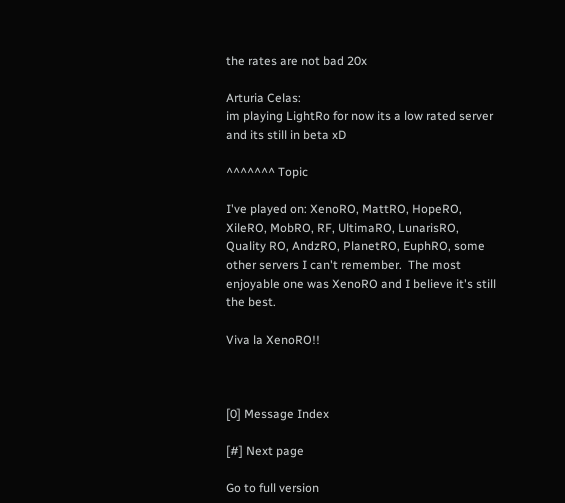the rates are not bad 20x

Arturia Celas:
im playing LightRo for now its a low rated server and its still in beta xD

^^^^^^^ Topic

I've played on: XenoRO, MattRO, HopeRO, XileRO, MobRO, RF, UltimaRO, LunarisRO, Quality RO, AndzRO, PlanetRO, EuphRO, some other servers I can't remember.  The most enjoyable one was XenoRO and I believe it's still the best.

Viva la XenoRO!!



[0] Message Index

[#] Next page

Go to full version